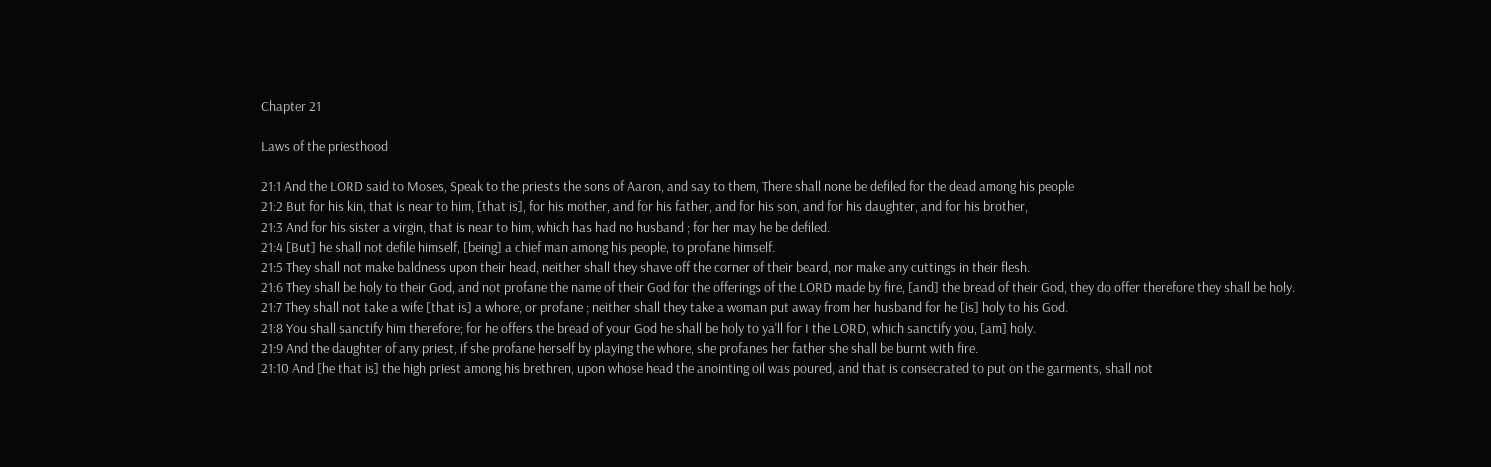Chapter 21

Laws of the priesthood

21:1 And the LORD said to Moses, Speak to the priests the sons of Aaron, and say to them, There shall none be defiled for the dead among his people
21:2 But for his kin, that is near to him, [that is], for his mother, and for his father, and for his son, and for his daughter, and for his brother,
21:3 And for his sister a virgin, that is near to him, which has had no husband ; for her may he be defiled.
21:4 [But] he shall not defile himself, [being] a chief man among his people, to profane himself.
21:5 They shall not make baldness upon their head, neither shall they shave off the corner of their beard, nor make any cuttings in their flesh.
21:6 They shall be holy to their God, and not profane the name of their God for the offerings of the LORD made by fire, [and] the bread of their God, they do offer therefore they shall be holy.
21:7 They shall not take a wife [that is] a whore, or profane ; neither shall they take a woman put away from her husband for he [is] holy to his God.
21:8 You shall sanctify him therefore; for he offers the bread of your God he shall be holy to ya'll for I the LORD, which sanctify you, [am] holy.
21:9 And the daughter of any priest, if she profane herself by playing the whore, she profanes her father she shall be burnt with fire.
21:10 And [he that is] the high priest among his brethren, upon whose head the anointing oil was poured, and that is consecrated to put on the garments, shall not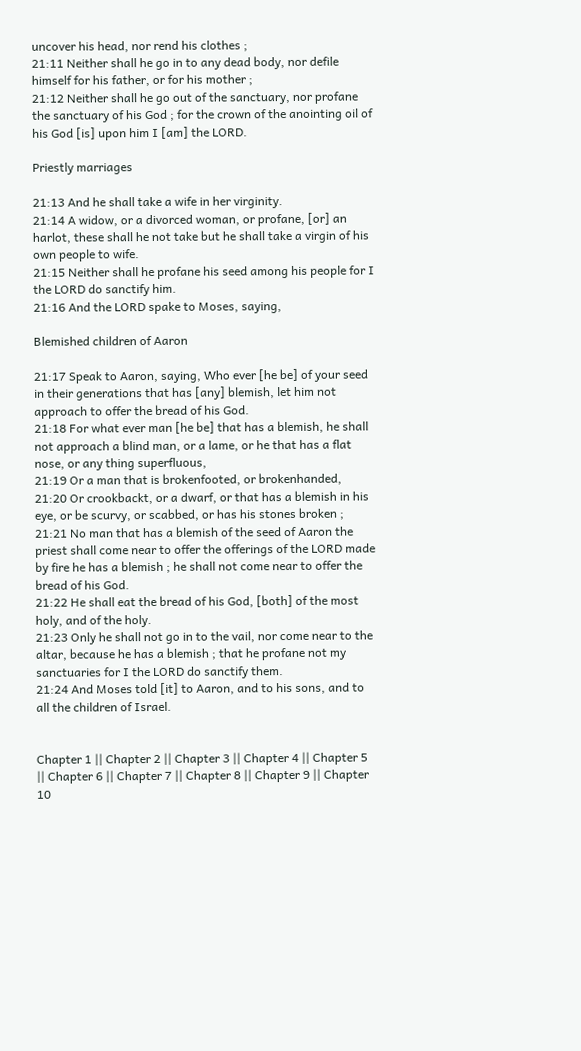uncover his head, nor rend his clothes ;
21:11 Neither shall he go in to any dead body, nor defile himself for his father, or for his mother ;
21:12 Neither shall he go out of the sanctuary, nor profane the sanctuary of his God ; for the crown of the anointing oil of his God [is] upon him I [am] the LORD.

Priestly marriages

21:13 And he shall take a wife in her virginity.
21:14 A widow, or a divorced woman, or profane, [or] an harlot, these shall he not take but he shall take a virgin of his own people to wife.
21:15 Neither shall he profane his seed among his people for I the LORD do sanctify him.
21:16 And the LORD spake to Moses, saying,

Blemished children of Aaron

21:17 Speak to Aaron, saying, Who ever [he be] of your seed in their generations that has [any] blemish, let him not approach to offer the bread of his God.
21:18 For what ever man [he be] that has a blemish, he shall not approach a blind man, or a lame, or he that has a flat nose, or any thing superfluous,
21:19 Or a man that is brokenfooted, or brokenhanded,
21:20 Or crookbackt, or a dwarf, or that has a blemish in his eye, or be scurvy, or scabbed, or has his stones broken ;
21:21 No man that has a blemish of the seed of Aaron the priest shall come near to offer the offerings of the LORD made by fire he has a blemish ; he shall not come near to offer the bread of his God.
21:22 He shall eat the bread of his God, [both] of the most holy, and of the holy.
21:23 Only he shall not go in to the vail, nor come near to the altar, because he has a blemish ; that he profane not my sanctuaries for I the LORD do sanctify them.
21:24 And Moses told [it] to Aaron, and to his sons, and to all the children of Israel.


Chapter 1 || Chapter 2 || Chapter 3 || Chapter 4 || Chapter 5 || Chapter 6 || Chapter 7 || Chapter 8 || Chapter 9 || Chapter 10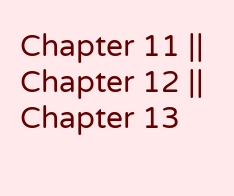Chapter 11 || Chapter 12 || Chapter 13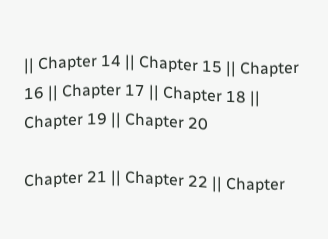|| Chapter 14 || Chapter 15 || Chapter 16 || Chapter 17 || Chapter 18 || Chapter 19 || Chapter 20

Chapter 21 || Chapter 22 || Chapter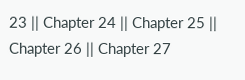23 || Chapter 24 || Chapter 25 || Chapter 26 || Chapter 27